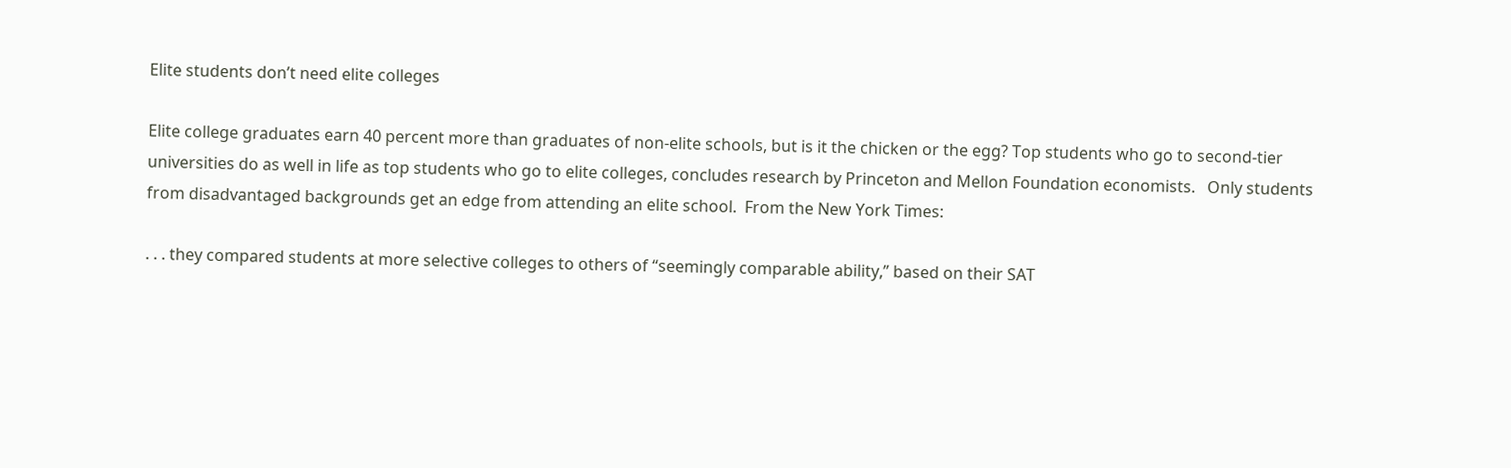Elite students don’t need elite colleges

Elite college graduates earn 40 percent more than graduates of non-elite schools, but is it the chicken or the egg? Top students who go to second-tier universities do as well in life as top students who go to elite colleges, concludes research by Princeton and Mellon Foundation economists.   Only students from disadvantaged backgrounds get an edge from attending an elite school.  From the New York Times:

. . . they compared students at more selective colleges to others of “seemingly comparable ability,” based on their SAT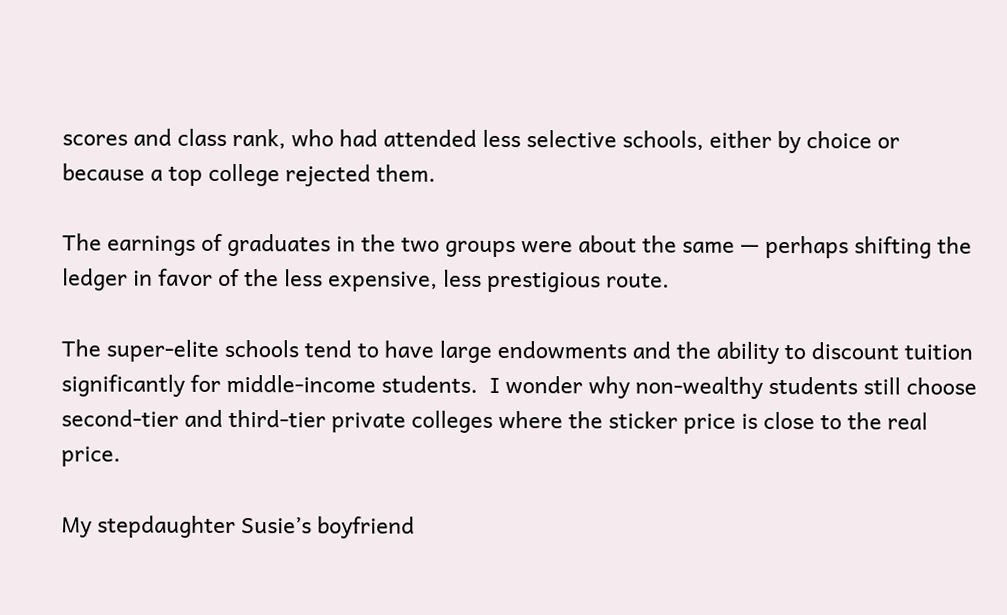scores and class rank, who had attended less selective schools, either by choice or because a top college rejected them.

The earnings of graduates in the two groups were about the same — perhaps shifting the ledger in favor of the less expensive, less prestigious route.

The super-elite schools tend to have large endowments and the ability to discount tuition significantly for middle-income students.  I wonder why non-wealthy students still choose second-tier and third-tier private colleges where the sticker price is close to the real price.

My stepdaughter Susie’s boyfriend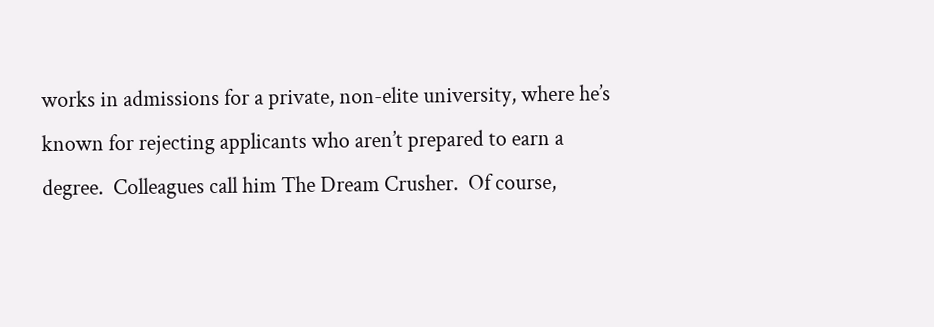works in admissions for a private, non-elite university, where he’s known for rejecting applicants who aren’t prepared to earn a degree.  Colleagues call him The Dream Crusher.  Of course,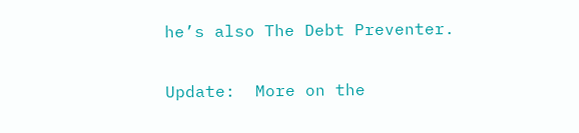he’s also The Debt Preventer.

Update:  More on the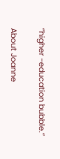“higher -education bubble.”

About Joanne